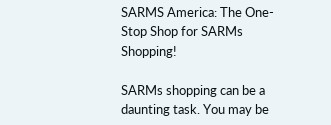SARMS America: The One-Stop Shop for SARMs Shopping!

SARMs shopping can be a daunting task. You may be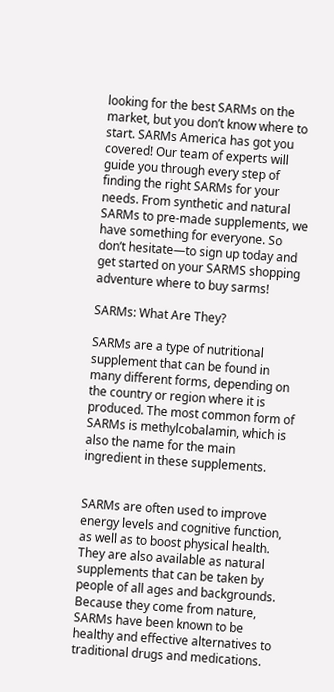looking for the best SARMs on the market, but you don’t know where to start. SARMs America has got you covered! Our team of experts will guide you through every step of finding the right SARMs for your needs. From synthetic and natural SARMs to pre-made supplements, we have something for everyone. So don’t hesitate—to sign up today and get started on your SARMS shopping adventure where to buy sarms!

SARMs: What Are They?

SARMs are a type of nutritional supplement that can be found in many different forms, depending on the country or region where it is produced. The most common form of SARMs is methylcobalamin, which is also the name for the main ingredient in these supplements.


SARMs are often used to improve energy levels and cognitive function, as well as to boost physical health. They are also available as natural supplements that can be taken by people of all ages and backgrounds. Because they come from nature, SARMs have been known to be healthy and effective alternatives to traditional drugs and medications.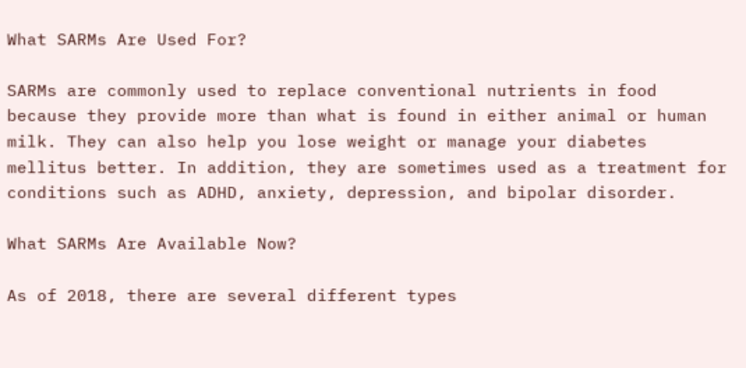What SARMs Are Used For?

SARMs are commonly used to replace conventional nutrients in food because they provide more than what is found in either animal or human milk. They can also help you lose weight or manage your diabetes mellitus better. In addition, they are sometimes used as a treatment for conditions such as ADHD, anxiety, depression, and bipolar disorder.

What SARMs Are Available Now?

As of 2018, there are several different types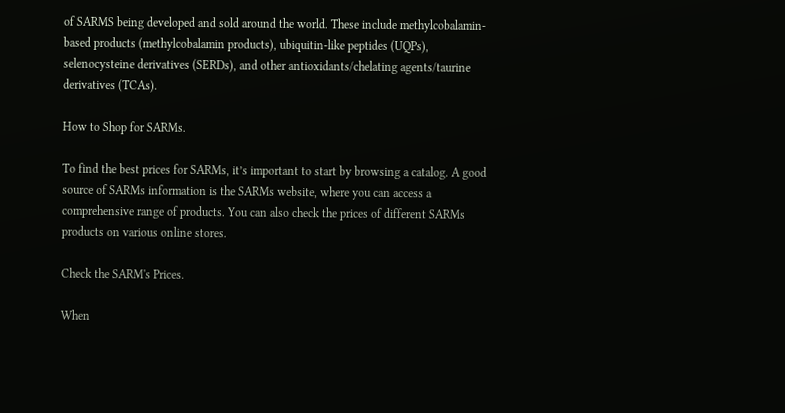of SARMS being developed and sold around the world. These include methylcobalamin-based products (methylcobalamin products), ubiquitin-like peptides (UQPs), selenocysteine derivatives (SERDs), and other antioxidants/chelating agents/taurine derivatives (TCAs).

How to Shop for SARMs.

To find the best prices for SARMs, it’s important to start by browsing a catalog. A good source of SARMs information is the SARMs website, where you can access a comprehensive range of products. You can also check the prices of different SARMs products on various online stores.

Check the SARM's Prices.

When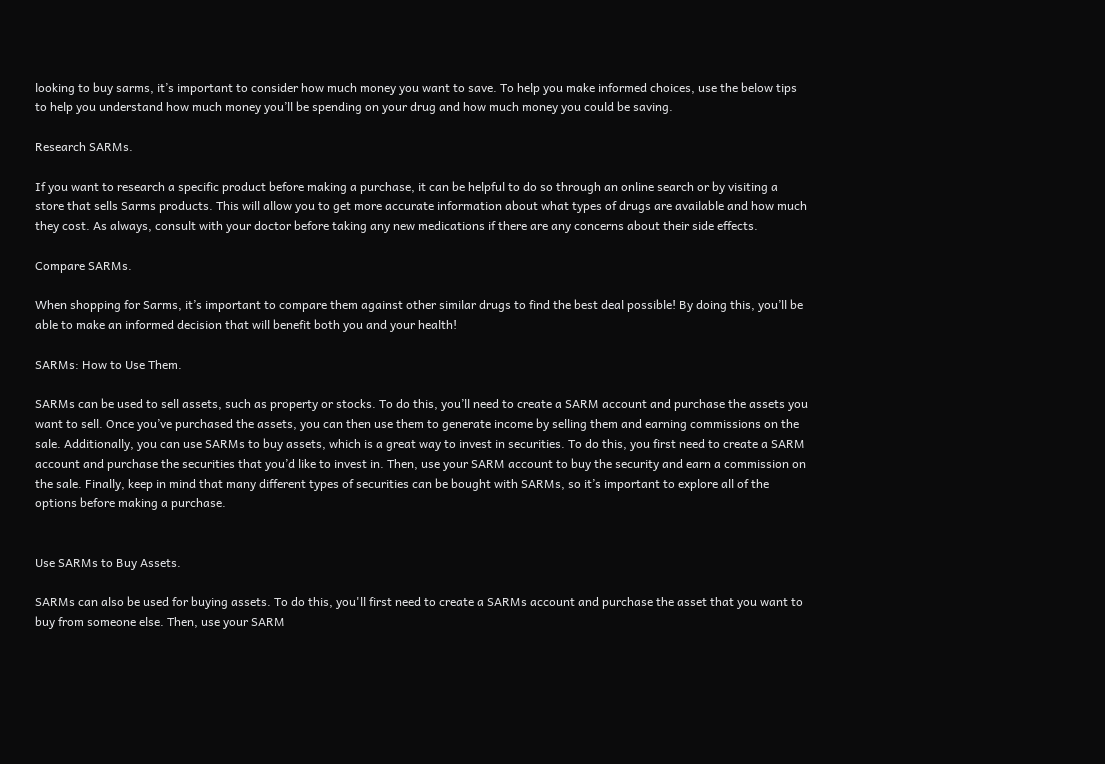looking to buy sarms, it’s important to consider how much money you want to save. To help you make informed choices, use the below tips to help you understand how much money you’ll be spending on your drug and how much money you could be saving.

Research SARMs.

If you want to research a specific product before making a purchase, it can be helpful to do so through an online search or by visiting a store that sells Sarms products. This will allow you to get more accurate information about what types of drugs are available and how much they cost. As always, consult with your doctor before taking any new medications if there are any concerns about their side effects.

Compare SARMs.

When shopping for Sarms, it’s important to compare them against other similar drugs to find the best deal possible! By doing this, you’ll be able to make an informed decision that will benefit both you and your health!

SARMs: How to Use Them.

SARMs can be used to sell assets, such as property or stocks. To do this, you’ll need to create a SARM account and purchase the assets you want to sell. Once you’ve purchased the assets, you can then use them to generate income by selling them and earning commissions on the sale. Additionally, you can use SARMs to buy assets, which is a great way to invest in securities. To do this, you first need to create a SARM account and purchase the securities that you’d like to invest in. Then, use your SARM account to buy the security and earn a commission on the sale. Finally, keep in mind that many different types of securities can be bought with SARMs, so it’s important to explore all of the options before making a purchase.


Use SARMs to Buy Assets.

SARMs can also be used for buying assets. To do this, you'll first need to create a SARMs account and purchase the asset that you want to buy from someone else. Then, use your SARM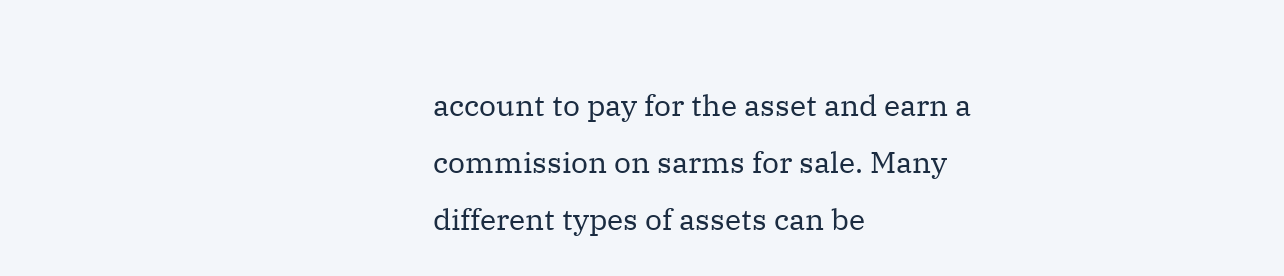account to pay for the asset and earn a commission on sarms for sale. Many different types of assets can be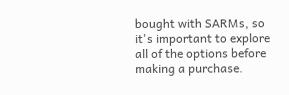bought with SARMs, so it's important to explore all of the options before making a purchase.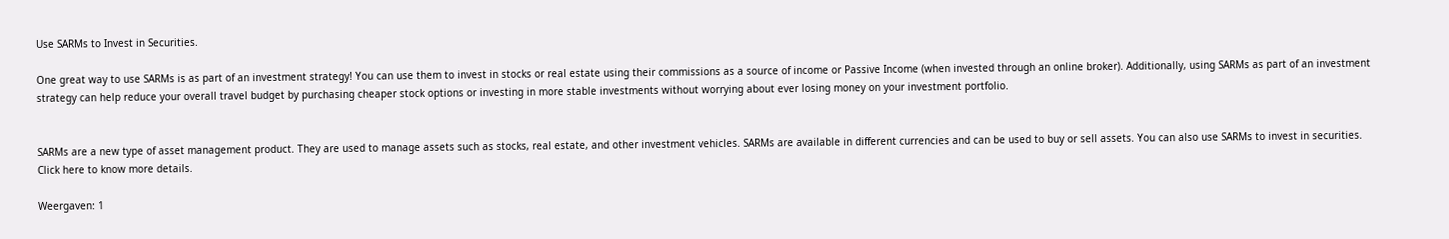Use SARMs to Invest in Securities.

One great way to use SARMs is as part of an investment strategy! You can use them to invest in stocks or real estate using their commissions as a source of income or Passive Income (when invested through an online broker). Additionally, using SARMs as part of an investment strategy can help reduce your overall travel budget by purchasing cheaper stock options or investing in more stable investments without worrying about ever losing money on your investment portfolio.


SARMs are a new type of asset management product. They are used to manage assets such as stocks, real estate, and other investment vehicles. SARMs are available in different currencies and can be used to buy or sell assets. You can also use SARMs to invest in securities. Click here to know more details.

Weergaven: 1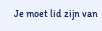Je moet lid zijn van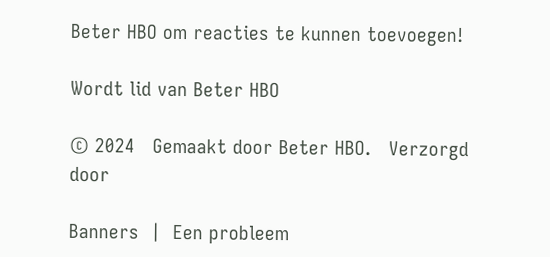Beter HBO om reacties te kunnen toevoegen!

Wordt lid van Beter HBO

© 2024   Gemaakt door Beter HBO.   Verzorgd door

Banners  |  Een probleem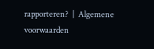rapporteren?  |  Algemene voorwaarden